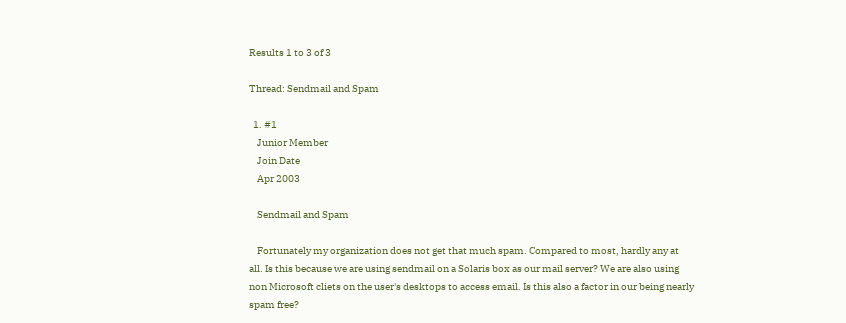Results 1 to 3 of 3

Thread: Sendmail and Spam

  1. #1
    Junior Member
    Join Date
    Apr 2003

    Sendmail and Spam

    Fortunately my organization does not get that much spam. Compared to most, hardly any at all. Is this because we are using sendmail on a Solaris box as our mail server? We are also using non Microsoft cliets on the user's desktops to access email. Is this also a factor in our being nearly spam free?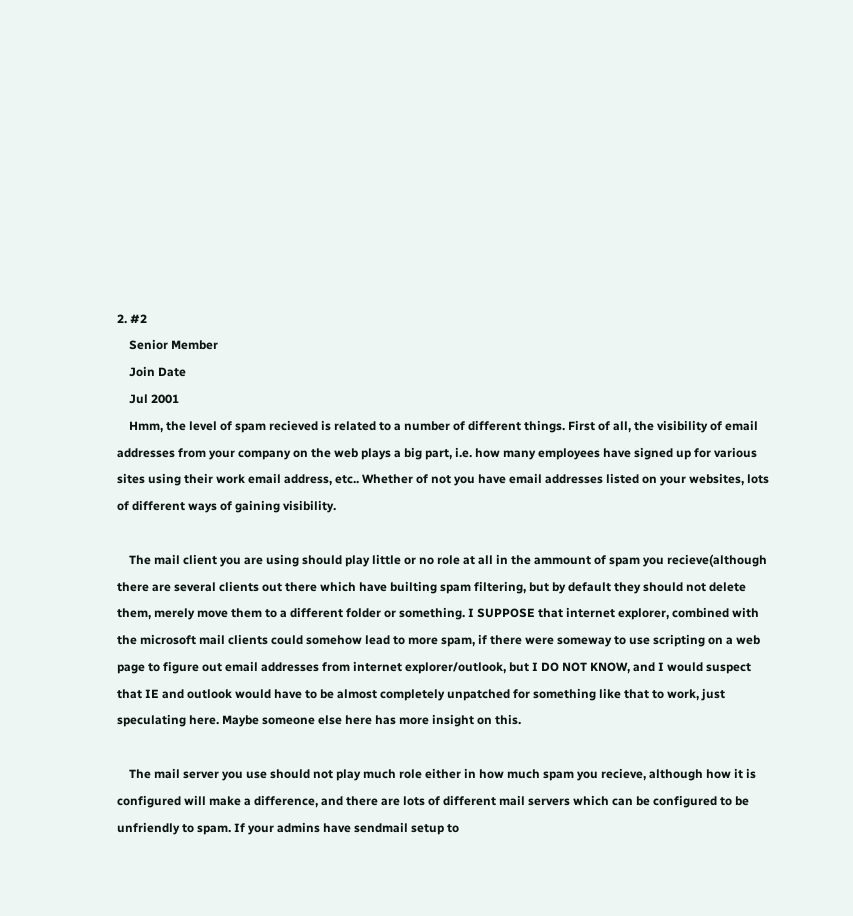2. #2
    Senior Member
    Join Date
    Jul 2001
    Hmm, the level of spam recieved is related to a number of different things. First of all, the visibility of email addresses from your company on the web plays a big part, i.e. how many employees have signed up for various sites using their work email address, etc.. Whether of not you have email addresses listed on your websites, lots of different ways of gaining visibility.

    The mail client you are using should play little or no role at all in the ammount of spam you recieve(although there are several clients out there which have builting spam filtering, but by default they should not delete them, merely move them to a different folder or something. I SUPPOSE that internet explorer, combined with the microsoft mail clients could somehow lead to more spam, if there were someway to use scripting on a web page to figure out email addresses from internet explorer/outlook, but I DO NOT KNOW, and I would suspect that IE and outlook would have to be almost completely unpatched for something like that to work, just speculating here. Maybe someone else here has more insight on this.

    The mail server you use should not play much role either in how much spam you recieve, although how it is configured will make a difference, and there are lots of different mail servers which can be configured to be unfriendly to spam. If your admins have sendmail setup to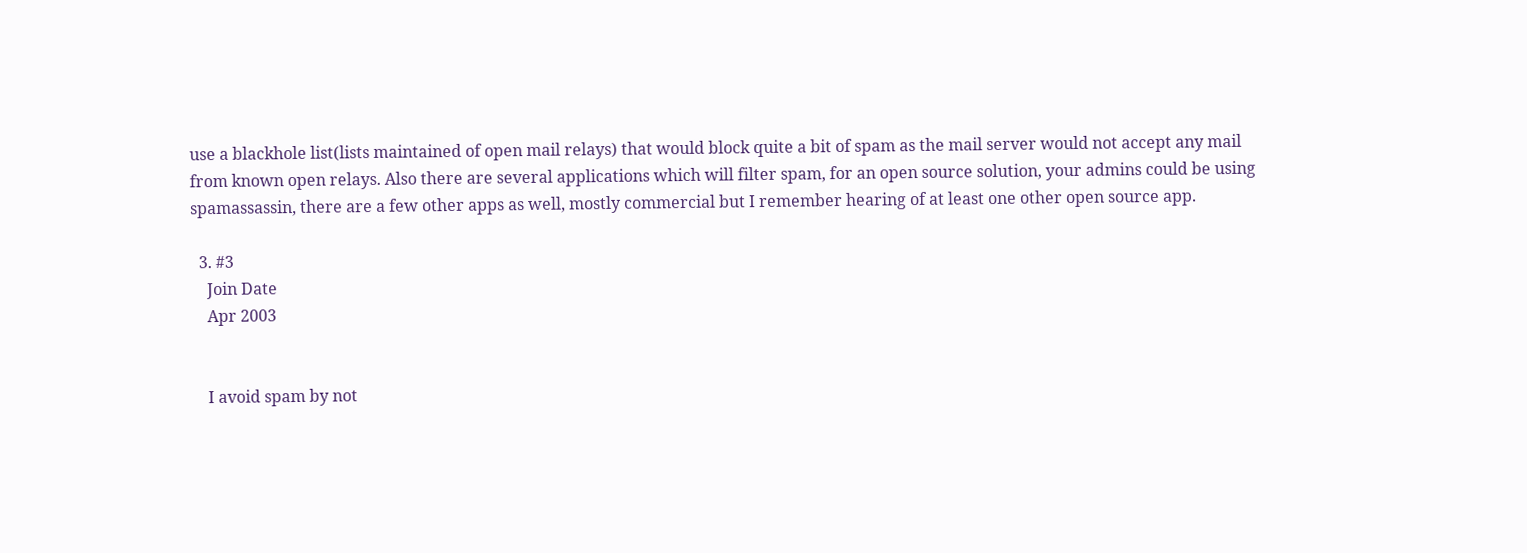use a blackhole list(lists maintained of open mail relays) that would block quite a bit of spam as the mail server would not accept any mail from known open relays. Also there are several applications which will filter spam, for an open source solution, your admins could be using spamassassin, there are a few other apps as well, mostly commercial but I remember hearing of at least one other open source app.

  3. #3
    Join Date
    Apr 2003


    I avoid spam by not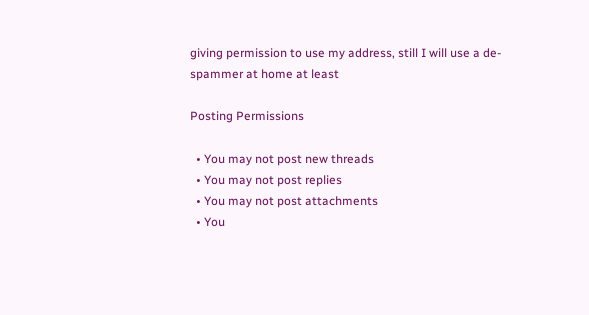giving permission to use my address, still I will use a de-spammer at home at least

Posting Permissions

  • You may not post new threads
  • You may not post replies
  • You may not post attachments
  • You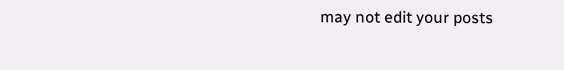may not edit your posts